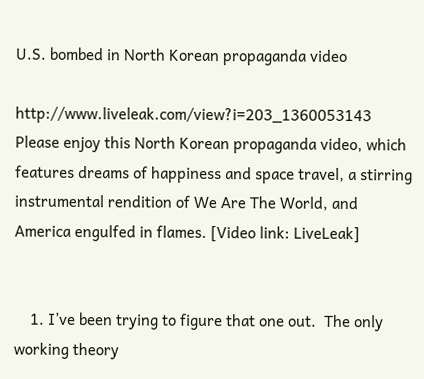U.S. bombed in North Korean propaganda video

http://www.liveleak.com/view?i=203_1360053143 Please enjoy this North Korean propaganda video, which features dreams of happiness and space travel, a stirring instrumental rendition of We Are The World, and America engulfed in flames. [Video link: LiveLeak]


    1. I’ve been trying to figure that one out.  The only working theory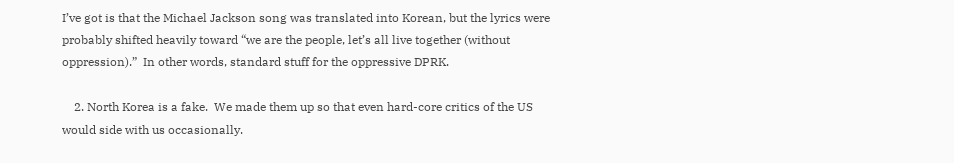I’ve got is that the Michael Jackson song was translated into Korean, but the lyrics were probably shifted heavily toward “we are the people, let’s all live together (without oppression).”  In other words, standard stuff for the oppressive DPRK.

    2. North Korea is a fake.  We made them up so that even hard-core critics of the US would side with us occasionally.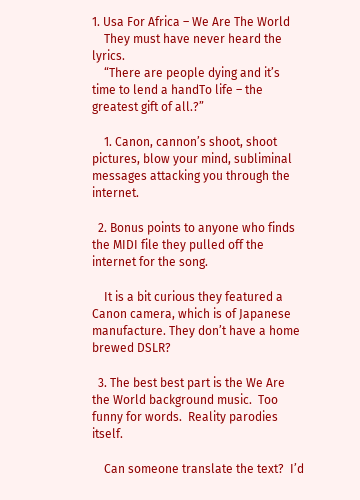1. Usa For Africa – We Are The World
    They must have never heard the lyrics.
    “There are people dying and it’s time to lend a handTo life – the greatest gift of all.?”

    1. Canon, cannon’s shoot, shoot pictures, blow your mind, subliminal messages attacking you through the internet.

  2. Bonus points to anyone who finds the MIDI file they pulled off the internet for the song.

    It is a bit curious they featured a Canon camera, which is of Japanese manufacture. They don’t have a home brewed DSLR?

  3. The best best part is the We Are the World background music.  Too funny for words.  Reality parodies itself.

    Can someone translate the text?  I’d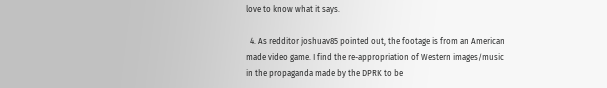love to know what it says.

  4. As redditor joshuav85 pointed out, the footage is from an American made video game. I find the re-appropriation of Western images/music in the propaganda made by the DPRK to be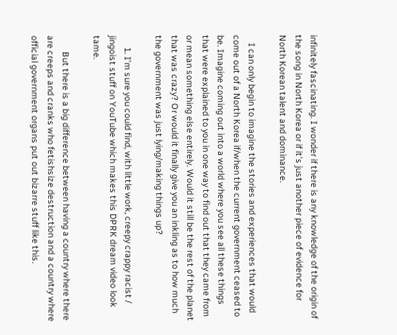infinitely fascinating. I wonder if there is any knowledge of the origin of the song in North Korea or if it’s just another piece of evidence for North Korean talent and dominance.

    I can only begin to imagine the stories and experiences that would come out of a North Korea if/when the current government ceased to be. Imagine coming out into a world where you see all these things that were explained to you in one way to find out that they came from or mean something else entirely. Would it still be the rest of the planet that was crazy? Or would it finally give you an inkling as to how much the government was just lying/making things up?

      1. I’m sure you could find, with little work, creepy crappy racist / jingoist stuff on YouTube which makes this DPRK dream video look tame.

        But there is a big difference between having a country where there are creeps and cranks who fetishsize destruction and a country where official government organs put out bizarre stuff like this.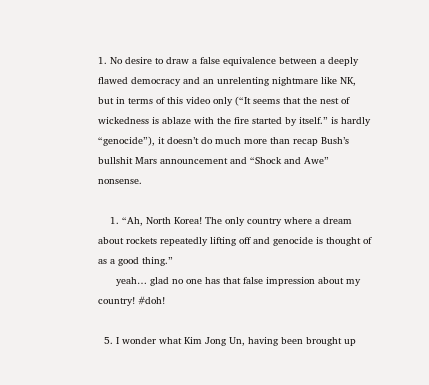1. No desire to draw a false equivalence between a deeply flawed democracy and an unrelenting nightmare like NK, but in terms of this video only (“It seems that the nest of wickedness is ablaze with the fire started by itself.” is hardly “genocide”), it doesn’t do much more than recap Bush’s bullshit Mars announcement and “Shock and Awe” nonsense.

    1. “Ah, North Korea! The only country where a dream about rockets repeatedly lifting off and genocide is thought of as a good thing.”
      yeah… glad no one has that false impression about my country! #doh!

  5. I wonder what Kim Jong Un, having been brought up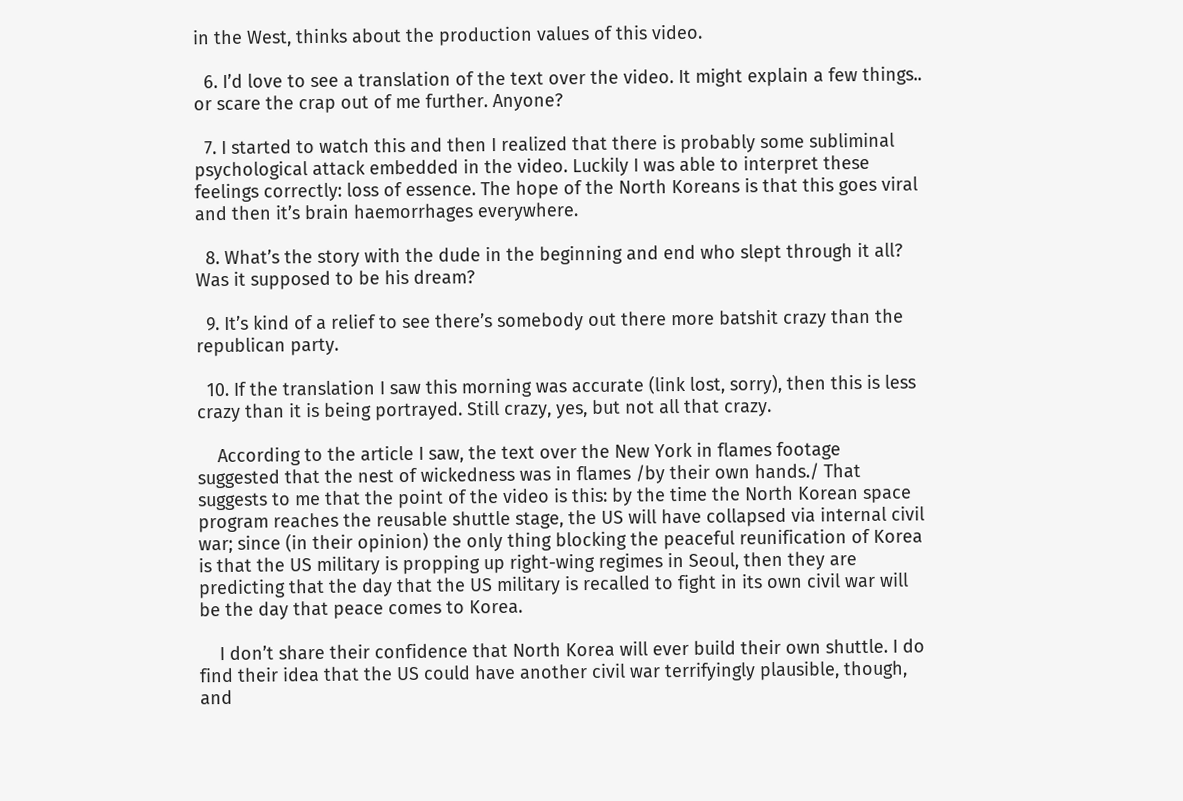in the West, thinks about the production values of this video.

  6. I’d love to see a translation of the text over the video. It might explain a few things.. or scare the crap out of me further. Anyone?

  7. I started to watch this and then I realized that there is probably some subliminal psychological attack embedded in the video. Luckily I was able to interpret these feelings correctly: loss of essence. The hope of the North Koreans is that this goes viral and then it’s brain haemorrhages everywhere.

  8. What’s the story with the dude in the beginning and end who slept through it all? Was it supposed to be his dream?

  9. It’s kind of a relief to see there’s somebody out there more batshit crazy than the republican party.

  10. If the translation I saw this morning was accurate (link lost, sorry), then this is less crazy than it is being portrayed. Still crazy, yes, but not all that crazy.

    According to the article I saw, the text over the New York in flames footage suggested that the nest of wickedness was in flames /by their own hands./ That suggests to me that the point of the video is this: by the time the North Korean space program reaches the reusable shuttle stage, the US will have collapsed via internal civil war; since (in their opinion) the only thing blocking the peaceful reunification of Korea is that the US military is propping up right-wing regimes in Seoul, then they are predicting that the day that the US military is recalled to fight in its own civil war will be the day that peace comes to Korea.

    I don’t share their confidence that North Korea will ever build their own shuttle. I do find their idea that the US could have another civil war terrifyingly plausible, though, and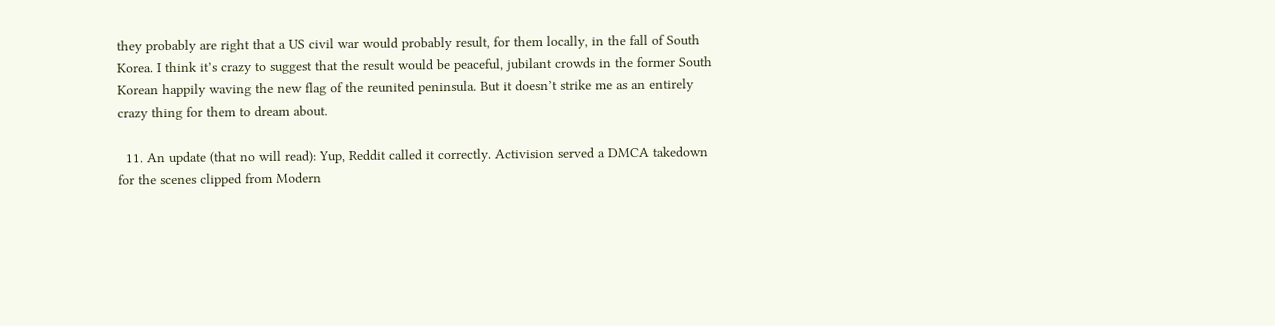they probably are right that a US civil war would probably result, for them locally, in the fall of South Korea. I think it’s crazy to suggest that the result would be peaceful, jubilant crowds in the former South Korean happily waving the new flag of the reunited peninsula. But it doesn’t strike me as an entirely crazy thing for them to dream about.

  11. An update (that no will read): Yup, Reddit called it correctly. Activision served a DMCA takedown for the scenes clipped from Modern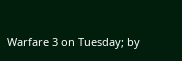Warfare 3 on Tuesday; by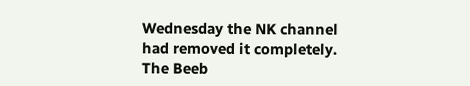Wednesday the NK channel had removed it completely. The Beeb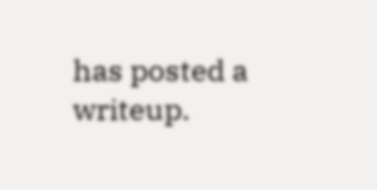has posted a writeup.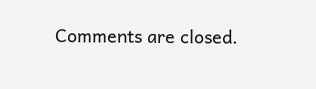Comments are closed.